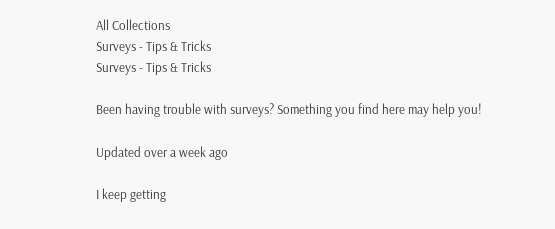All Collections
Surveys - Tips & Tricks
Surveys - Tips & Tricks

Been having trouble with surveys? Something you find here may help you!

Updated over a week ago

I keep getting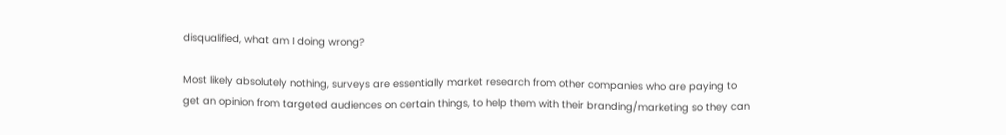disqualified, what am I doing wrong?

Most likely absolutely nothing, surveys are essentially market research from other companies who are paying to get an opinion from targeted audiences on certain things, to help them with their branding/marketing so they can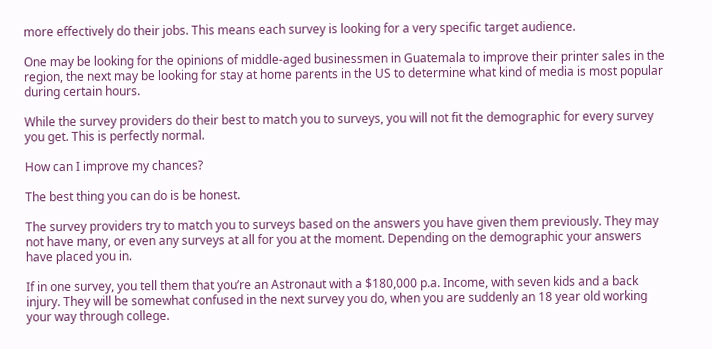more effectively do their jobs. This means each survey is looking for a very specific target audience.

One may be looking for the opinions of middle-aged businessmen in Guatemala to improve their printer sales in the region, the next may be looking for stay at home parents in the US to determine what kind of media is most popular during certain hours.

While the survey providers do their best to match you to surveys, you will not fit the demographic for every survey you get. This is perfectly normal.

How can I improve my chances?

The best thing you can do is be honest.

The survey providers try to match you to surveys based on the answers you have given them previously. They may not have many, or even any surveys at all for you at the moment. Depending on the demographic your answers have placed you in.

If in one survey, you tell them that you’re an Astronaut with a $180,000 p.a. Income, with seven kids and a back injury. They will be somewhat confused in the next survey you do, when you are suddenly an 18 year old working your way through college.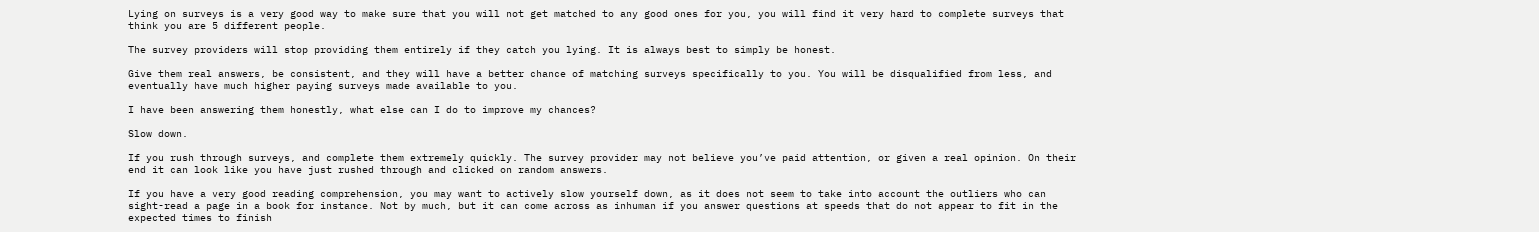Lying on surveys is a very good way to make sure that you will not get matched to any good ones for you, you will find it very hard to complete surveys that think you are 5 different people.

The survey providers will stop providing them entirely if they catch you lying. It is always best to simply be honest.

Give them real answers, be consistent, and they will have a better chance of matching surveys specifically to you. You will be disqualified from less, and eventually have much higher paying surveys made available to you.

I have been answering them honestly, what else can I do to improve my chances?

Slow down.

If you rush through surveys, and complete them extremely quickly. The survey provider may not believe you’ve paid attention, or given a real opinion. On their end it can look like you have just rushed through and clicked on random answers.

If you have a very good reading comprehension, you may want to actively slow yourself down, as it does not seem to take into account the outliers who can sight-read a page in a book for instance. Not by much, but it can come across as inhuman if you answer questions at speeds that do not appear to fit in the expected times to finish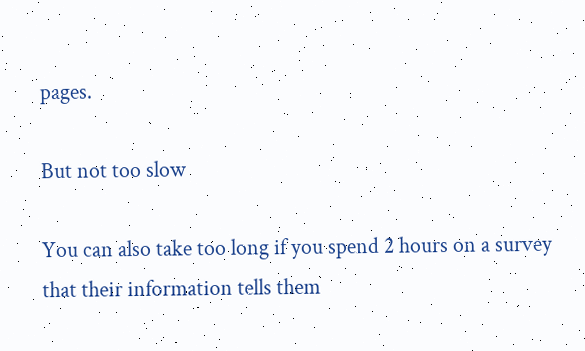pages.

But not too slow

You can also take too long if you spend 2 hours on a survey that their information tells them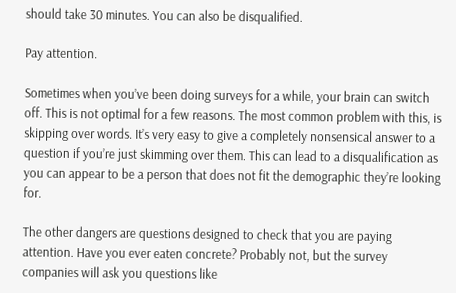should take 30 minutes. You can also be disqualified.

Pay attention.

Sometimes when you’ve been doing surveys for a while, your brain can switch off. This is not optimal for a few reasons. The most common problem with this, is skipping over words. It’s very easy to give a completely nonsensical answer to a question if you’re just skimming over them. This can lead to a disqualification as you can appear to be a person that does not fit the demographic they’re looking for.

The other dangers are questions designed to check that you are paying attention. Have you ever eaten concrete? Probably not, but the survey companies will ask you questions like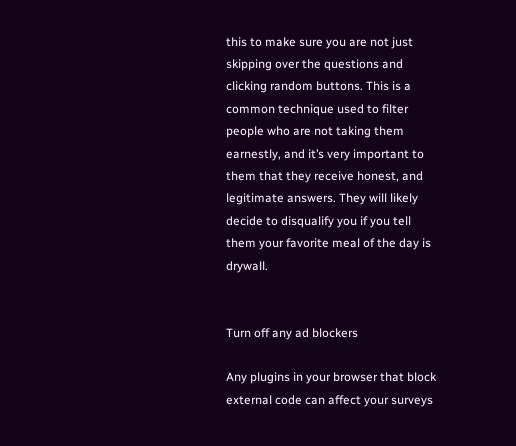this to make sure you are not just skipping over the questions and clicking random buttons. This is a common technique used to filter people who are not taking them earnestly, and it’s very important to them that they receive honest, and legitimate answers. They will likely decide to disqualify you if you tell them your favorite meal of the day is drywall.


Turn off any ad blockers

Any plugins in your browser that block external code can affect your surveys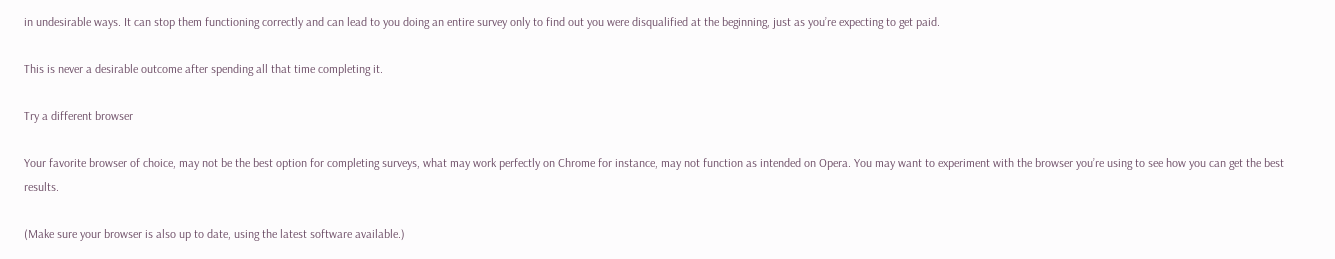in undesirable ways. It can stop them functioning correctly and can lead to you doing an entire survey only to find out you were disqualified at the beginning, just as you’re expecting to get paid.

This is never a desirable outcome after spending all that time completing it.

Try a different browser

Your favorite browser of choice, may not be the best option for completing surveys, what may work perfectly on Chrome for instance, may not function as intended on Opera. You may want to experiment with the browser you’re using to see how you can get the best results.

(Make sure your browser is also up to date, using the latest software available.)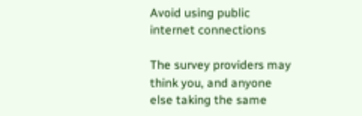Avoid using public internet connections

The survey providers may think you, and anyone else taking the same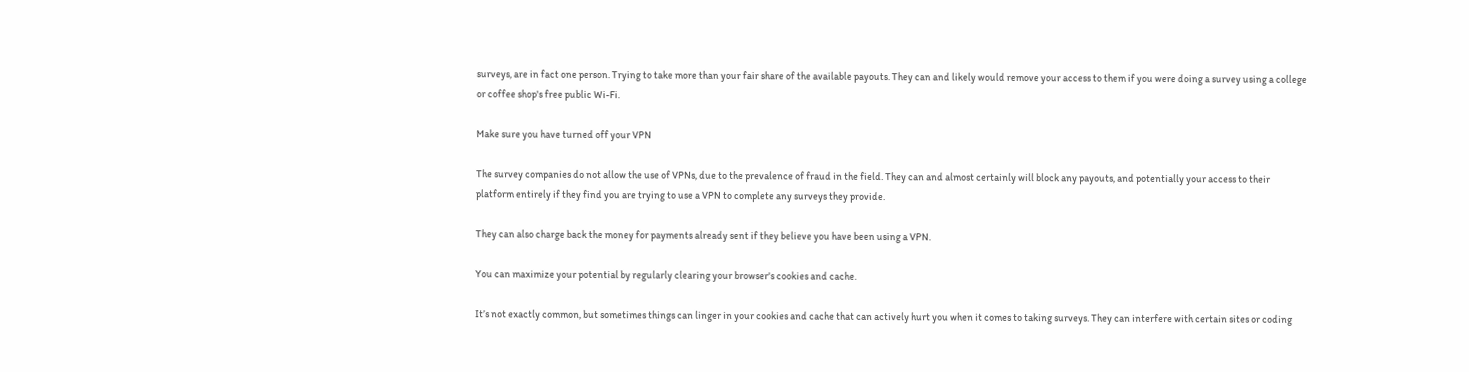surveys, are in fact one person. Trying to take more than your fair share of the available payouts. They can and likely would remove your access to them if you were doing a survey using a college or coffee shop's free public Wi-Fi.

Make sure you have turned off your VPN

The survey companies do not allow the use of VPNs, due to the prevalence of fraud in the field. They can and almost certainly will block any payouts, and potentially your access to their platform entirely if they find you are trying to use a VPN to complete any surveys they provide.

They can also charge back the money for payments already sent if they believe you have been using a VPN.

You can maximize your potential by regularly clearing your browser's cookies and cache.

It’s not exactly common, but sometimes things can linger in your cookies and cache that can actively hurt you when it comes to taking surveys. They can interfere with certain sites or coding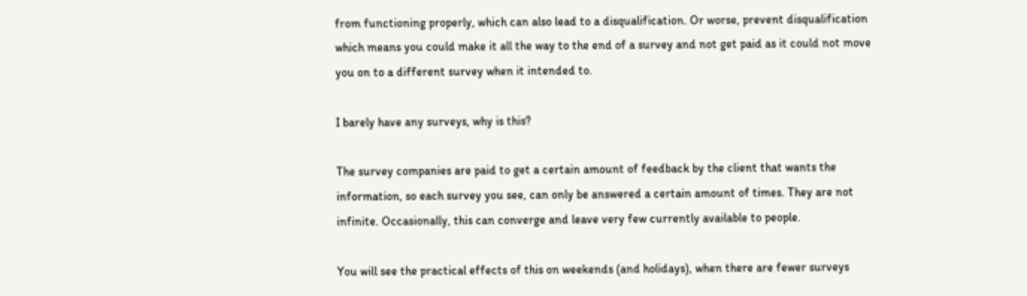from functioning properly, which can also lead to a disqualification. Or worse, prevent disqualification which means you could make it all the way to the end of a survey and not get paid as it could not move you on to a different survey when it intended to.

I barely have any surveys, why is this?

The survey companies are paid to get a certain amount of feedback by the client that wants the information, so each survey you see, can only be answered a certain amount of times. They are not infinite. Occasionally, this can converge and leave very few currently available to people.

You will see the practical effects of this on weekends (and holidays), when there are fewer surveys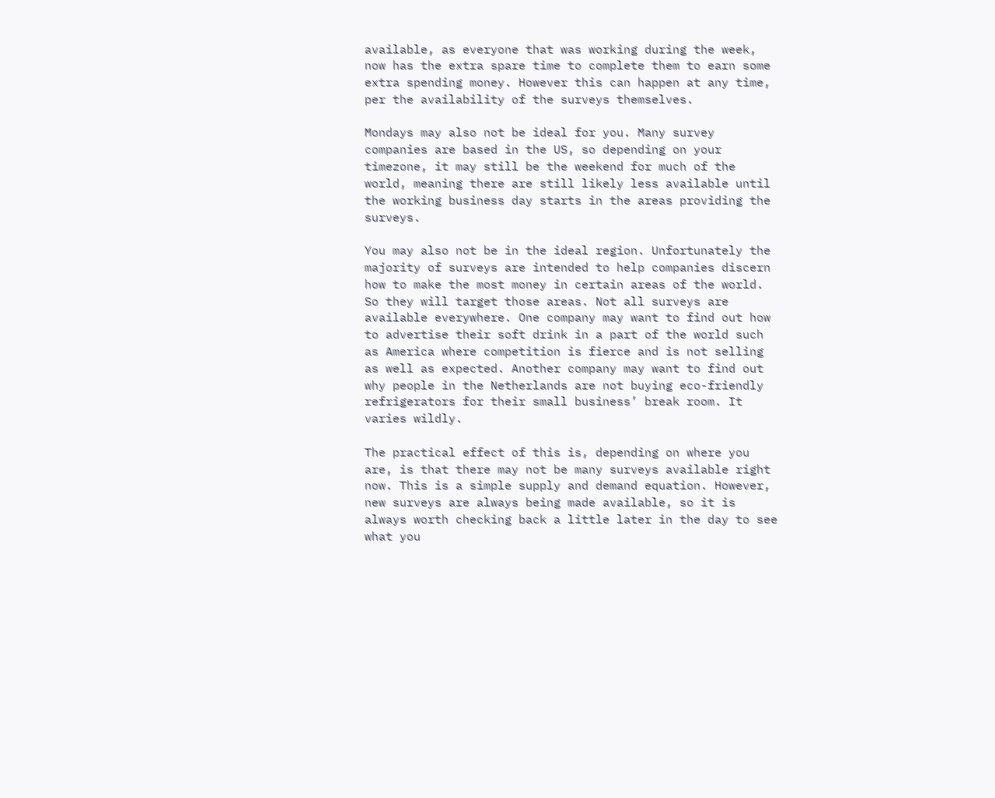available, as everyone that was working during the week, now has the extra spare time to complete them to earn some extra spending money. However this can happen at any time, per the availability of the surveys themselves.

Mondays may also not be ideal for you. Many survey companies are based in the US, so depending on your timezone, it may still be the weekend for much of the world, meaning there are still likely less available until the working business day starts in the areas providing the surveys.

You may also not be in the ideal region. Unfortunately the majority of surveys are intended to help companies discern how to make the most money in certain areas of the world. So they will target those areas. Not all surveys are available everywhere. One company may want to find out how to advertise their soft drink in a part of the world such as America where competition is fierce and is not selling as well as expected. Another company may want to find out why people in the Netherlands are not buying eco-friendly refrigerators for their small business’ break room. It varies wildly.

The practical effect of this is, depending on where you are, is that there may not be many surveys available right now. This is a simple supply and demand equation. However, new surveys are always being made available, so it is always worth checking back a little later in the day to see what you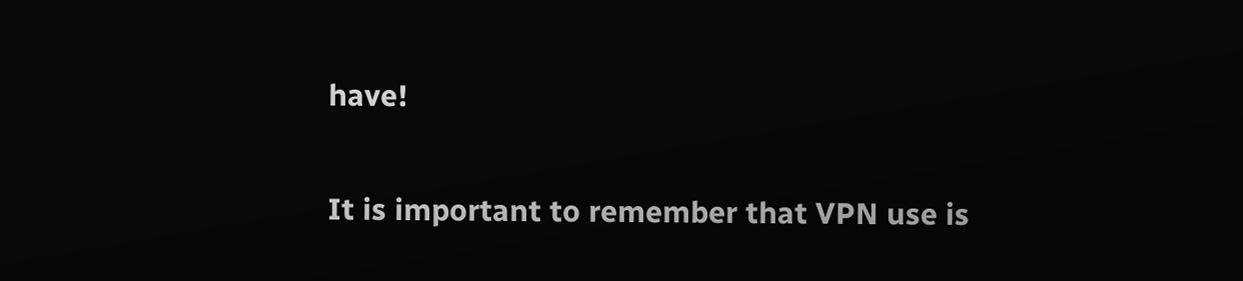have!

It is important to remember that VPN use is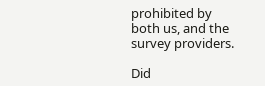prohibited by both us, and the survey providers.

Did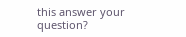this answer your question?